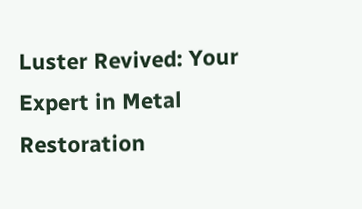Luster Revived: Your Expert in Metal Restoration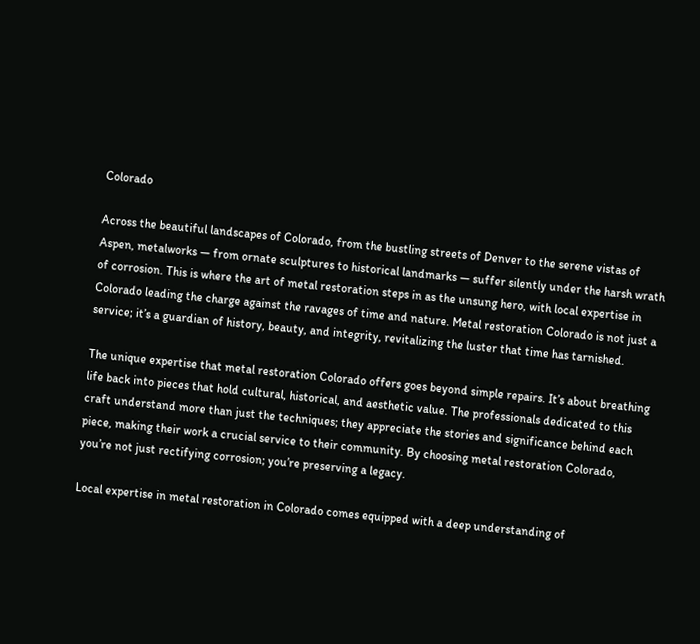Colorado

Across the beautiful landscapes of Colorado, from the bustling streets of Denver to the serene vistas of Aspen, metalworks — from ornate sculptures to historical landmarks — suffer silently under the harsh wrath of corrosion. This is where the art of metal restoration steps in as the unsung hero, with local expertise in Colorado leading the charge against the ravages of time and nature. Metal restoration Colorado is not just a service; it’s a guardian of history, beauty, and integrity, revitalizing the luster that time has tarnished.

The unique expertise that metal restoration Colorado offers goes beyond simple repairs. It’s about breathing life back into pieces that hold cultural, historical, and aesthetic value. The professionals dedicated to this craft understand more than just the techniques; they appreciate the stories and significance behind each piece, making their work a crucial service to their community. By choosing metal restoration Colorado, you’re not just rectifying corrosion; you’re preserving a legacy.

Local expertise in metal restoration in Colorado comes equipped with a deep understanding of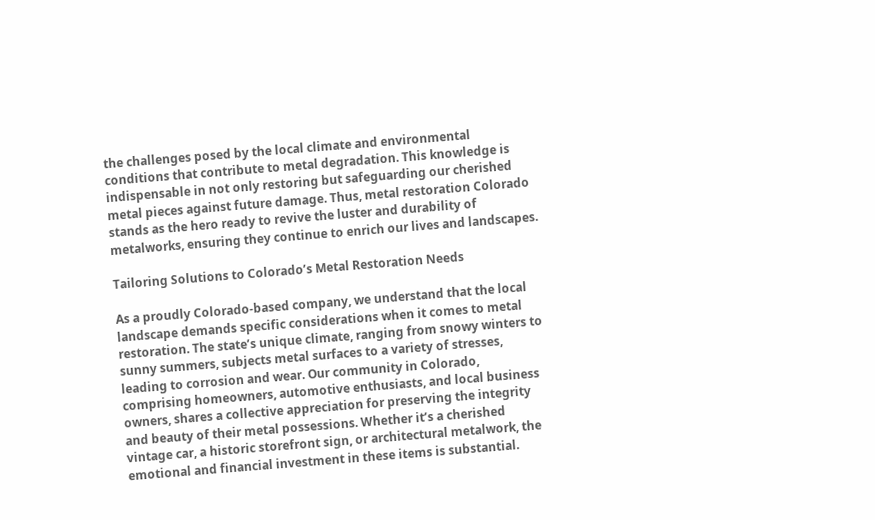the challenges posed by the local climate and environmental conditions that contribute to metal degradation. This knowledge is indispensable in not only restoring but safeguarding our cherished metal pieces against future damage. Thus, metal restoration Colorado stands as the hero ready to revive the luster and durability of metalworks, ensuring they continue to enrich our lives and landscapes.

Tailoring Solutions to Colorado’s Metal Restoration Needs

As a proudly Colorado-based company, we understand that the local landscape demands specific considerations when it comes to metal restoration. The state’s unique climate, ranging from snowy winters to sunny summers, subjects metal surfaces to a variety of stresses, leading to corrosion and wear. Our community in Colorado, comprising homeowners, automotive enthusiasts, and local business owners, shares a collective appreciation for preserving the integrity and beauty of their metal possessions. Whether it’s a cherished vintage car, a historic storefront sign, or architectural metalwork, the emotional and financial investment in these items is substantial.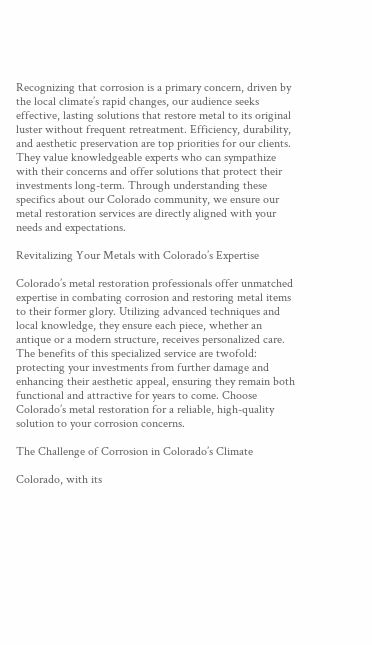Recognizing that corrosion is a primary concern, driven by the local climate’s rapid changes, our audience seeks effective, lasting solutions that restore metal to its original luster without frequent retreatment. Efficiency, durability, and aesthetic preservation are top priorities for our clients. They value knowledgeable experts who can sympathize with their concerns and offer solutions that protect their investments long-term. Through understanding these specifics about our Colorado community, we ensure our metal restoration services are directly aligned with your needs and expectations.

Revitalizing Your Metals with Colorado’s Expertise

Colorado’s metal restoration professionals offer unmatched expertise in combating corrosion and restoring metal items to their former glory. Utilizing advanced techniques and local knowledge, they ensure each piece, whether an antique or a modern structure, receives personalized care. The benefits of this specialized service are twofold: protecting your investments from further damage and enhancing their aesthetic appeal, ensuring they remain both functional and attractive for years to come. Choose Colorado’s metal restoration for a reliable, high-quality solution to your corrosion concerns.

The Challenge of Corrosion in Colorado’s Climate

Colorado, with its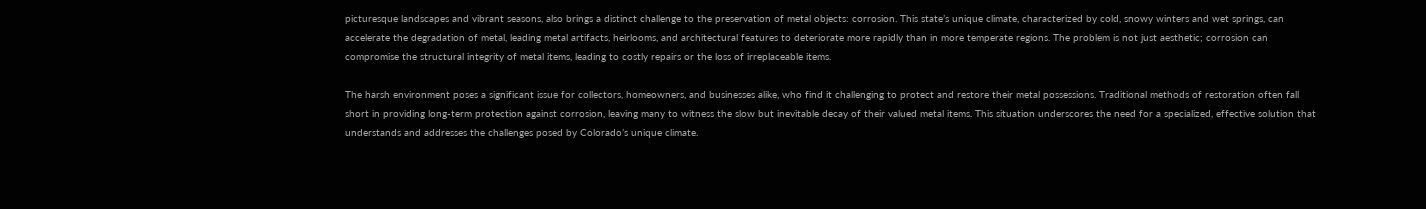picturesque landscapes and vibrant seasons, also brings a distinct challenge to the preservation of metal objects: corrosion. This state’s unique climate, characterized by cold, snowy winters and wet springs, can accelerate the degradation of metal, leading metal artifacts, heirlooms, and architectural features to deteriorate more rapidly than in more temperate regions. The problem is not just aesthetic; corrosion can compromise the structural integrity of metal items, leading to costly repairs or the loss of irreplaceable items.

The harsh environment poses a significant issue for collectors, homeowners, and businesses alike, who find it challenging to protect and restore their metal possessions. Traditional methods of restoration often fall short in providing long-term protection against corrosion, leaving many to witness the slow but inevitable decay of their valued metal items. This situation underscores the need for a specialized, effective solution that understands and addresses the challenges posed by Colorado’s unique climate.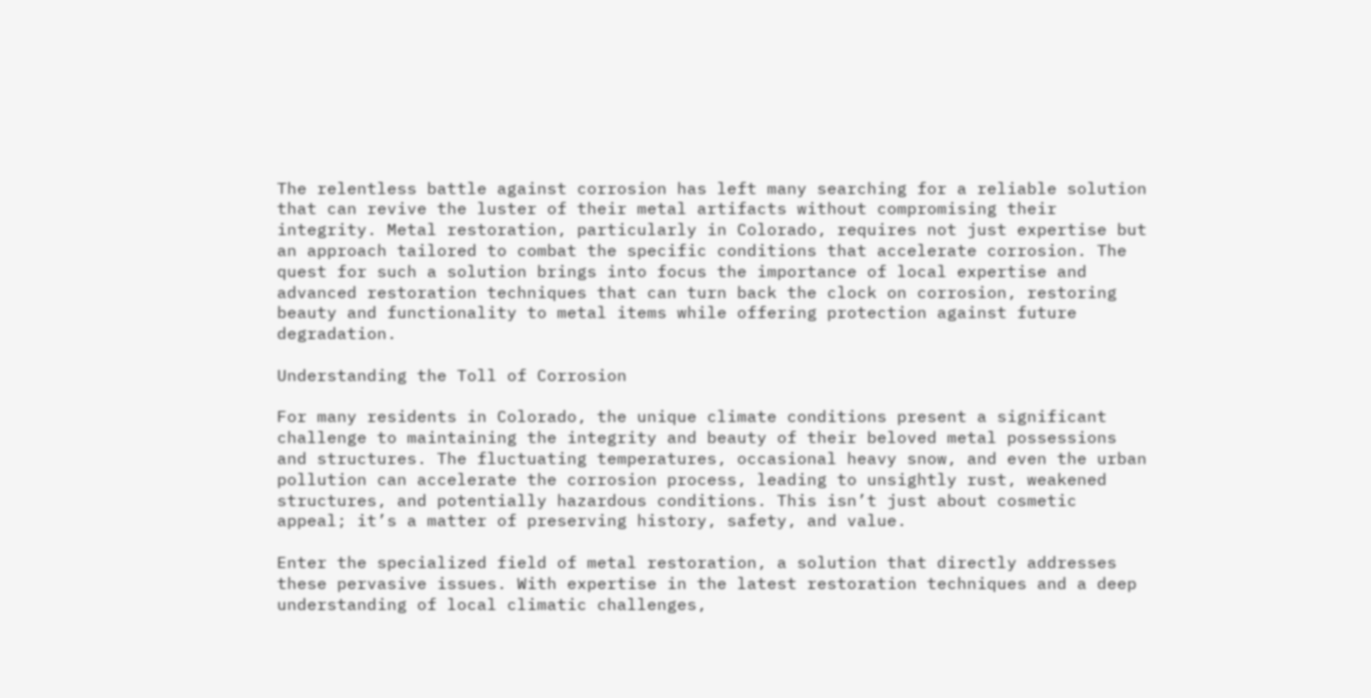The relentless battle against corrosion has left many searching for a reliable solution that can revive the luster of their metal artifacts without compromising their integrity. Metal restoration, particularly in Colorado, requires not just expertise but an approach tailored to combat the specific conditions that accelerate corrosion. The quest for such a solution brings into focus the importance of local expertise and advanced restoration techniques that can turn back the clock on corrosion, restoring beauty and functionality to metal items while offering protection against future degradation.

Understanding the Toll of Corrosion

For many residents in Colorado, the unique climate conditions present a significant challenge to maintaining the integrity and beauty of their beloved metal possessions and structures. The fluctuating temperatures, occasional heavy snow, and even the urban pollution can accelerate the corrosion process, leading to unsightly rust, weakened structures, and potentially hazardous conditions. This isn’t just about cosmetic appeal; it’s a matter of preserving history, safety, and value.

Enter the specialized field of metal restoration, a solution that directly addresses these pervasive issues. With expertise in the latest restoration techniques and a deep understanding of local climatic challenges,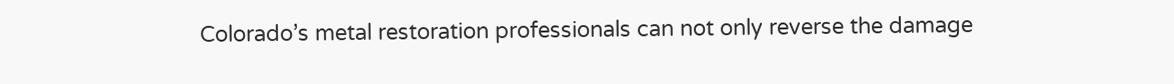Colorado’s metal restoration professionals can not only reverse the damage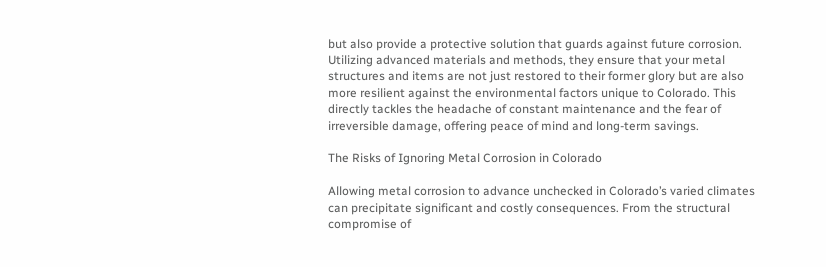but also provide a protective solution that guards against future corrosion. Utilizing advanced materials and methods, they ensure that your metal structures and items are not just restored to their former glory but are also more resilient against the environmental factors unique to Colorado. This directly tackles the headache of constant maintenance and the fear of irreversible damage, offering peace of mind and long-term savings.

The Risks of Ignoring Metal Corrosion in Colorado

Allowing metal corrosion to advance unchecked in Colorado’s varied climates can precipitate significant and costly consequences. From the structural compromise of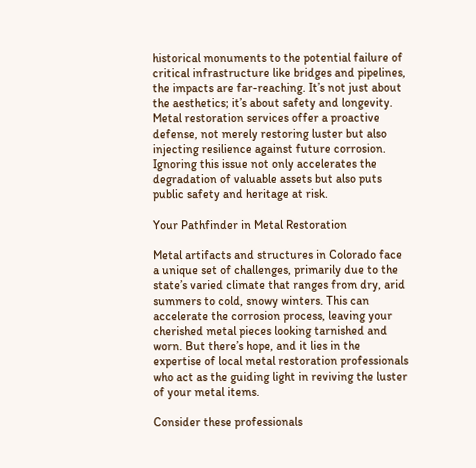historical monuments to the potential failure of critical infrastructure like bridges and pipelines, the impacts are far-reaching. It’s not just about the aesthetics; it’s about safety and longevity. Metal restoration services offer a proactive defense, not merely restoring luster but also injecting resilience against future corrosion. Ignoring this issue not only accelerates the degradation of valuable assets but also puts public safety and heritage at risk.

Your Pathfinder in Metal Restoration

Metal artifacts and structures in Colorado face a unique set of challenges, primarily due to the state’s varied climate that ranges from dry, arid summers to cold, snowy winters. This can accelerate the corrosion process, leaving your cherished metal pieces looking tarnished and worn. But there’s hope, and it lies in the expertise of local metal restoration professionals who act as the guiding light in reviving the luster of your metal items.

Consider these professionals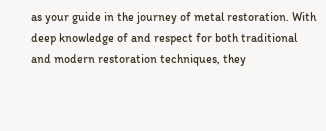as your guide in the journey of metal restoration. With deep knowledge of and respect for both traditional and modern restoration techniques, they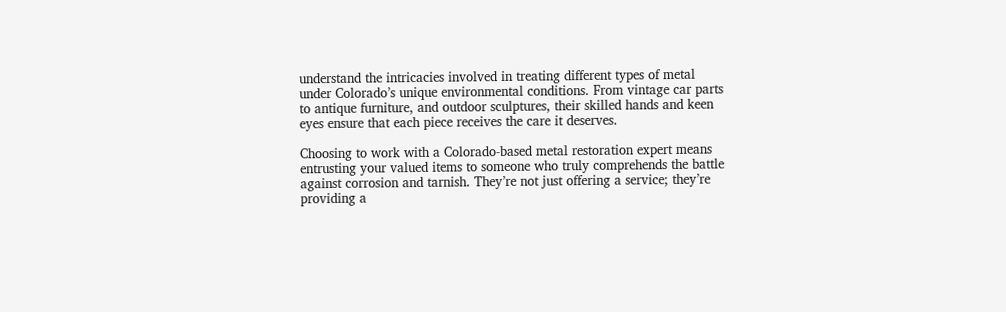understand the intricacies involved in treating different types of metal under Colorado’s unique environmental conditions. From vintage car parts to antique furniture, and outdoor sculptures, their skilled hands and keen eyes ensure that each piece receives the care it deserves.

Choosing to work with a Colorado-based metal restoration expert means entrusting your valued items to someone who truly comprehends the battle against corrosion and tarnish. They’re not just offering a service; they’re providing a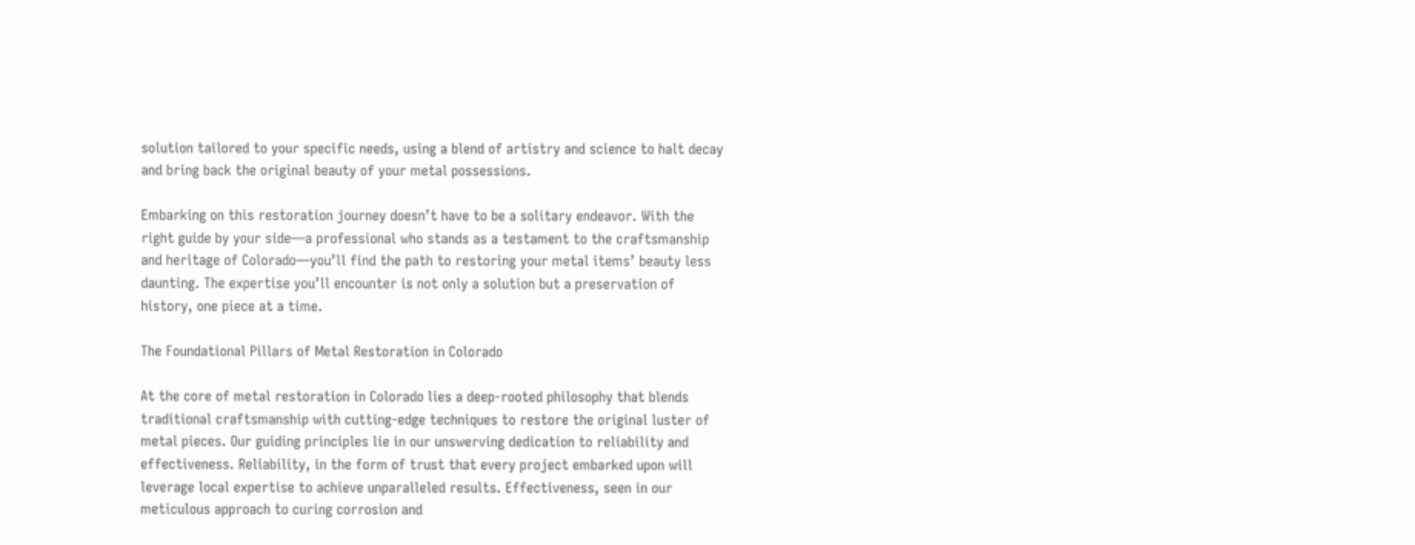solution tailored to your specific needs, using a blend of artistry and science to halt decay and bring back the original beauty of your metal possessions.

Embarking on this restoration journey doesn’t have to be a solitary endeavor. With the right guide by your side—a professional who stands as a testament to the craftsmanship and heritage of Colorado—you’ll find the path to restoring your metal items’ beauty less daunting. The expertise you’ll encounter is not only a solution but a preservation of history, one piece at a time.

The Foundational Pillars of Metal Restoration in Colorado

At the core of metal restoration in Colorado lies a deep-rooted philosophy that blends traditional craftsmanship with cutting-edge techniques to restore the original luster of metal pieces. Our guiding principles lie in our unswerving dedication to reliability and effectiveness. Reliability, in the form of trust that every project embarked upon will leverage local expertise to achieve unparalleled results. Effectiveness, seen in our meticulous approach to curing corrosion and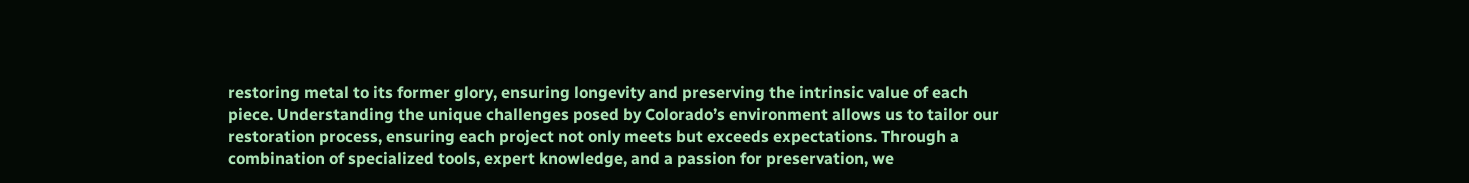restoring metal to its former glory, ensuring longevity and preserving the intrinsic value of each piece. Understanding the unique challenges posed by Colorado’s environment allows us to tailor our restoration process, ensuring each project not only meets but exceeds expectations. Through a combination of specialized tools, expert knowledge, and a passion for preservation, we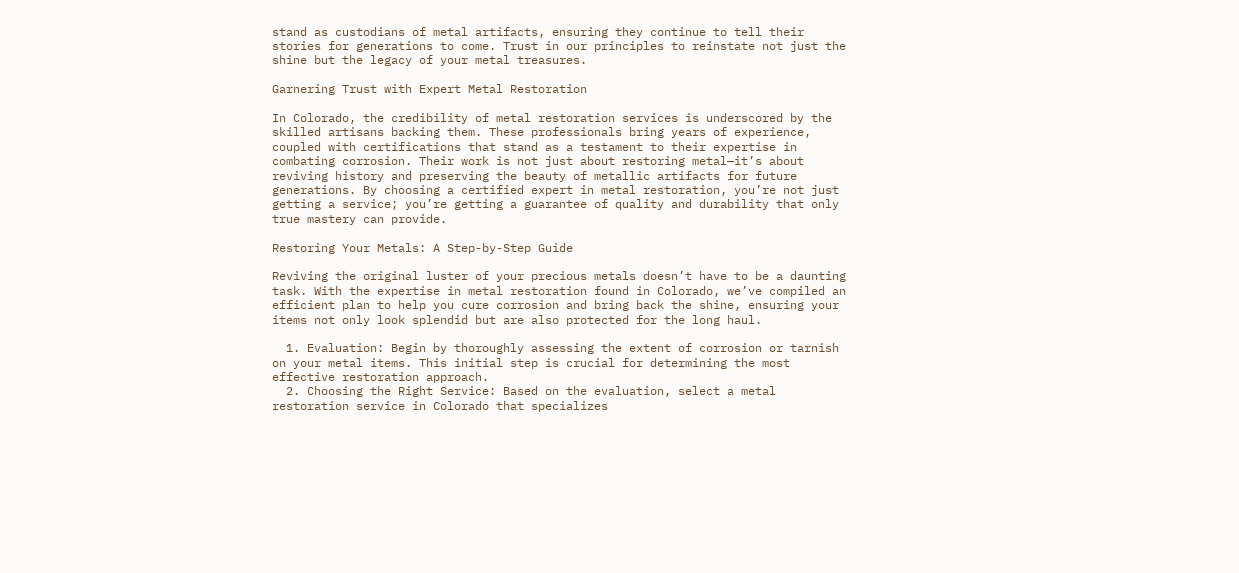stand as custodians of metal artifacts, ensuring they continue to tell their stories for generations to come. Trust in our principles to reinstate not just the shine but the legacy of your metal treasures.

Garnering Trust with Expert Metal Restoration

In Colorado, the credibility of metal restoration services is underscored by the skilled artisans backing them. These professionals bring years of experience, coupled with certifications that stand as a testament to their expertise in combating corrosion. Their work is not just about restoring metal—it’s about reviving history and preserving the beauty of metallic artifacts for future generations. By choosing a certified expert in metal restoration, you’re not just getting a service; you’re getting a guarantee of quality and durability that only true mastery can provide.

Restoring Your Metals: A Step-by-Step Guide

Reviving the original luster of your precious metals doesn’t have to be a daunting task. With the expertise in metal restoration found in Colorado, we’ve compiled an efficient plan to help you cure corrosion and bring back the shine, ensuring your items not only look splendid but are also protected for the long haul.

  1. Evaluation: Begin by thoroughly assessing the extent of corrosion or tarnish on your metal items. This initial step is crucial for determining the most effective restoration approach.
  2. Choosing the Right Service: Based on the evaluation, select a metal restoration service in Colorado that specializes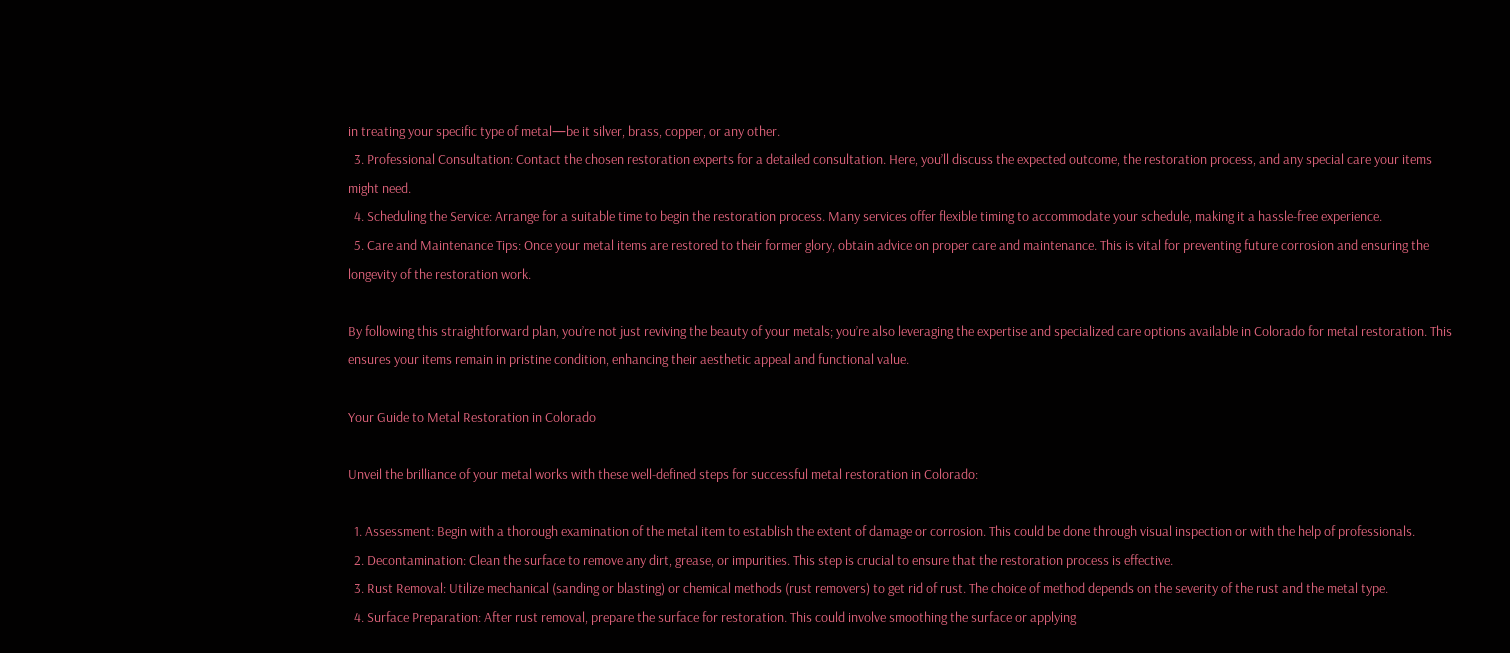in treating your specific type of metal—be it silver, brass, copper, or any other.
  3. Professional Consultation: Contact the chosen restoration experts for a detailed consultation. Here, you’ll discuss the expected outcome, the restoration process, and any special care your items might need.
  4. Scheduling the Service: Arrange for a suitable time to begin the restoration process. Many services offer flexible timing to accommodate your schedule, making it a hassle-free experience.
  5. Care and Maintenance Tips: Once your metal items are restored to their former glory, obtain advice on proper care and maintenance. This is vital for preventing future corrosion and ensuring the longevity of the restoration work.

By following this straightforward plan, you’re not just reviving the beauty of your metals; you’re also leveraging the expertise and specialized care options available in Colorado for metal restoration. This ensures your items remain in pristine condition, enhancing their aesthetic appeal and functional value.

Your Guide to Metal Restoration in Colorado

Unveil the brilliance of your metal works with these well-defined steps for successful metal restoration in Colorado:

  1. Assessment: Begin with a thorough examination of the metal item to establish the extent of damage or corrosion. This could be done through visual inspection or with the help of professionals.
  2. Decontamination: Clean the surface to remove any dirt, grease, or impurities. This step is crucial to ensure that the restoration process is effective.
  3. Rust Removal: Utilize mechanical (sanding or blasting) or chemical methods (rust removers) to get rid of rust. The choice of method depends on the severity of the rust and the metal type.
  4. Surface Preparation: After rust removal, prepare the surface for restoration. This could involve smoothing the surface or applying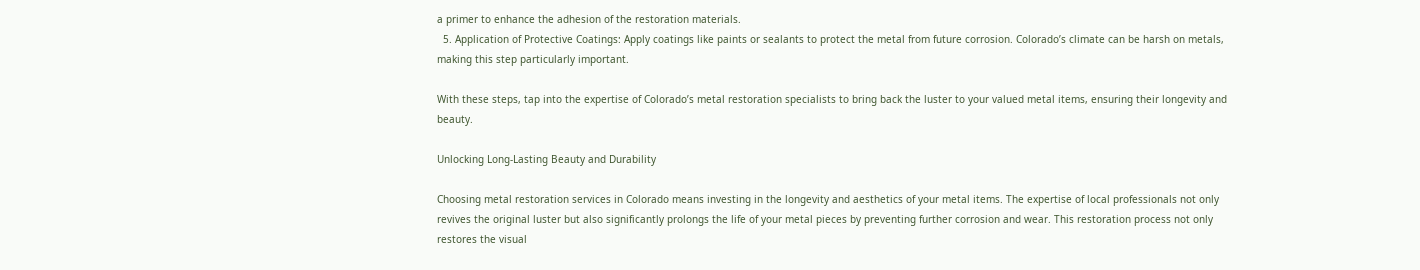a primer to enhance the adhesion of the restoration materials.
  5. Application of Protective Coatings: Apply coatings like paints or sealants to protect the metal from future corrosion. Colorado’s climate can be harsh on metals, making this step particularly important.

With these steps, tap into the expertise of Colorado’s metal restoration specialists to bring back the luster to your valued metal items, ensuring their longevity and beauty.

Unlocking Long-Lasting Beauty and Durability

Choosing metal restoration services in Colorado means investing in the longevity and aesthetics of your metal items. The expertise of local professionals not only revives the original luster but also significantly prolongs the life of your metal pieces by preventing further corrosion and wear. This restoration process not only restores the visual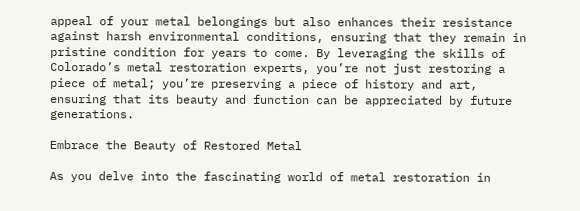appeal of your metal belongings but also enhances their resistance against harsh environmental conditions, ensuring that they remain in pristine condition for years to come. By leveraging the skills of Colorado’s metal restoration experts, you’re not just restoring a piece of metal; you’re preserving a piece of history and art, ensuring that its beauty and function can be appreciated by future generations.

Embrace the Beauty of Restored Metal

As you delve into the fascinating world of metal restoration in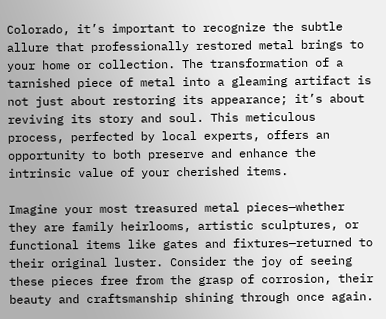Colorado, it’s important to recognize the subtle allure that professionally restored metal brings to your home or collection. The transformation of a tarnished piece of metal into a gleaming artifact is not just about restoring its appearance; it’s about reviving its story and soul. This meticulous process, perfected by local experts, offers an opportunity to both preserve and enhance the intrinsic value of your cherished items.

Imagine your most treasured metal pieces—whether they are family heirlooms, artistic sculptures, or functional items like gates and fixtures—returned to their original luster. Consider the joy of seeing these pieces free from the grasp of corrosion, their beauty and craftsmanship shining through once again.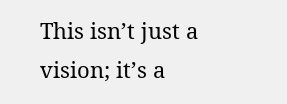This isn’t just a vision; it’s a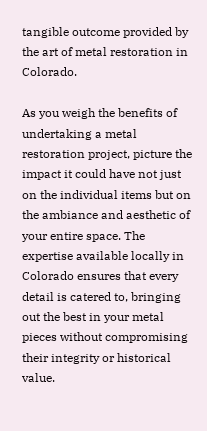tangible outcome provided by the art of metal restoration in Colorado.

As you weigh the benefits of undertaking a metal restoration project, picture the impact it could have not just on the individual items but on the ambiance and aesthetic of your entire space. The expertise available locally in Colorado ensures that every detail is catered to, bringing out the best in your metal pieces without compromising their integrity or historical value.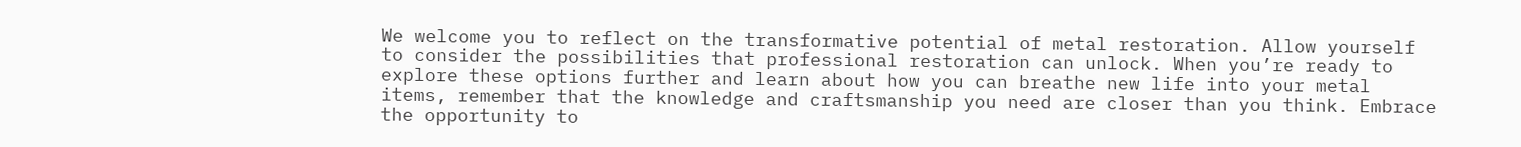We welcome you to reflect on the transformative potential of metal restoration. Allow yourself to consider the possibilities that professional restoration can unlock. When you’re ready to explore these options further and learn about how you can breathe new life into your metal items, remember that the knowledge and craftsmanship you need are closer than you think. Embrace the opportunity to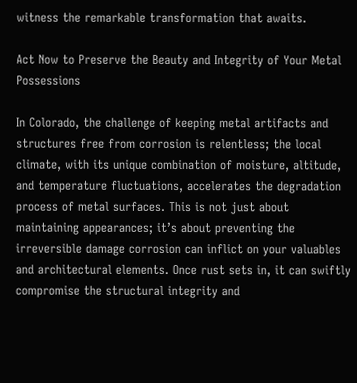witness the remarkable transformation that awaits.

Act Now to Preserve the Beauty and Integrity of Your Metal Possessions

In Colorado, the challenge of keeping metal artifacts and structures free from corrosion is relentless; the local climate, with its unique combination of moisture, altitude, and temperature fluctuations, accelerates the degradation process of metal surfaces. This is not just about maintaining appearances; it’s about preventing the irreversible damage corrosion can inflict on your valuables and architectural elements. Once rust sets in, it can swiftly compromise the structural integrity and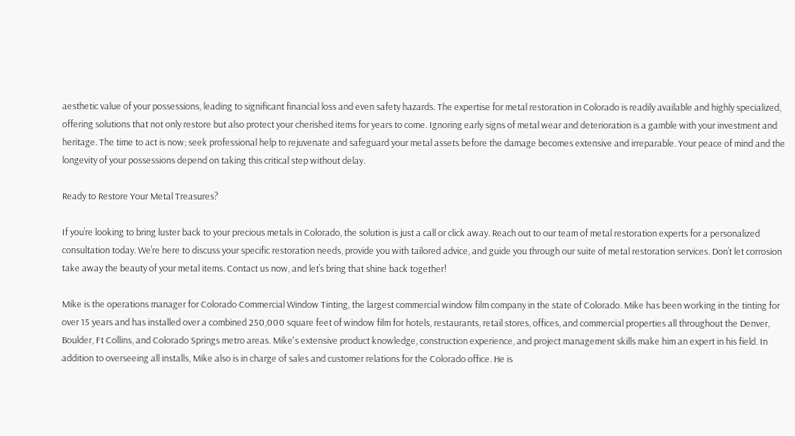aesthetic value of your possessions, leading to significant financial loss and even safety hazards. The expertise for metal restoration in Colorado is readily available and highly specialized, offering solutions that not only restore but also protect your cherished items for years to come. Ignoring early signs of metal wear and deterioration is a gamble with your investment and heritage. The time to act is now; seek professional help to rejuvenate and safeguard your metal assets before the damage becomes extensive and irreparable. Your peace of mind and the longevity of your possessions depend on taking this critical step without delay.

Ready to Restore Your Metal Treasures?

If you’re looking to bring luster back to your precious metals in Colorado, the solution is just a call or click away. Reach out to our team of metal restoration experts for a personalized consultation today. We’re here to discuss your specific restoration needs, provide you with tailored advice, and guide you through our suite of metal restoration services. Don’t let corrosion take away the beauty of your metal items. Contact us now, and let’s bring that shine back together!

Mike is the operations manager for Colorado Commercial Window Tinting, the largest commercial window film company in the state of Colorado. Mike has been working in the tinting for over 15 years and has installed over a combined 250,000 square feet of window film for hotels, restaurants, retail stores, offices, and commercial properties all throughout the Denver, Boulder, Ft Collins, and Colorado Springs metro areas. Mike's extensive product knowledge, construction experience, and project management skills make him an expert in his field. In addition to overseeing all installs, Mike also is in charge of sales and customer relations for the Colorado office. He is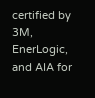certified by 3M, EnerLogic, and AIA for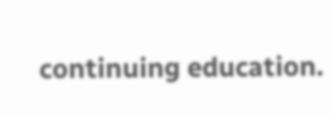continuing education.